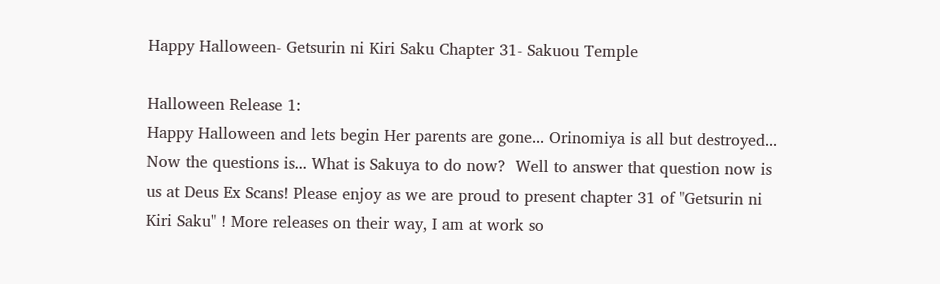Happy Halloween- Getsurin ni Kiri Saku Chapter 31- Sakuou Temple

Halloween Release 1:
Happy Halloween and lets begin Her parents are gone... Orinomiya is all but destroyed... Now the questions is... What is Sakuya to do now?  Well to answer that question now is us at Deus Ex Scans! Please enjoy as we are proud to present chapter 31 of "Getsurin ni Kiri Saku" ! More releases on their way, I am at work so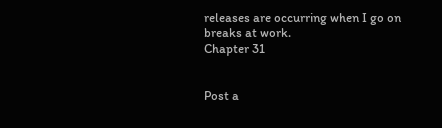releases are occurring when I go on breaks at work.
Chapter 31


Post a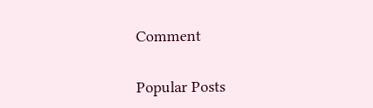Comment

Popular Posts